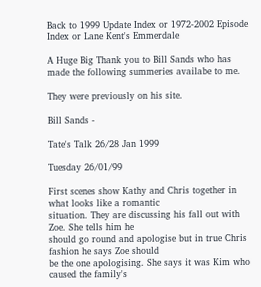Back to 1999 Update Index or 1972-2002 Episode Index or Lane Kent's Emmerdale

A Huge Big Thank you to Bill Sands who has made the following summeries availabe to me.

They were previously on his site.

Bill Sands -

Tate's Talk 26/28 Jan 1999

Tuesday 26/01/99

First scenes show Kathy and Chris together in what looks like a romantic
situation. They are discussing his fall out with Zoe. She tells him he
should go round and apologise but in true Chris fashion he says Zoe should
be the one apologising. She says it was Kim who caused the family's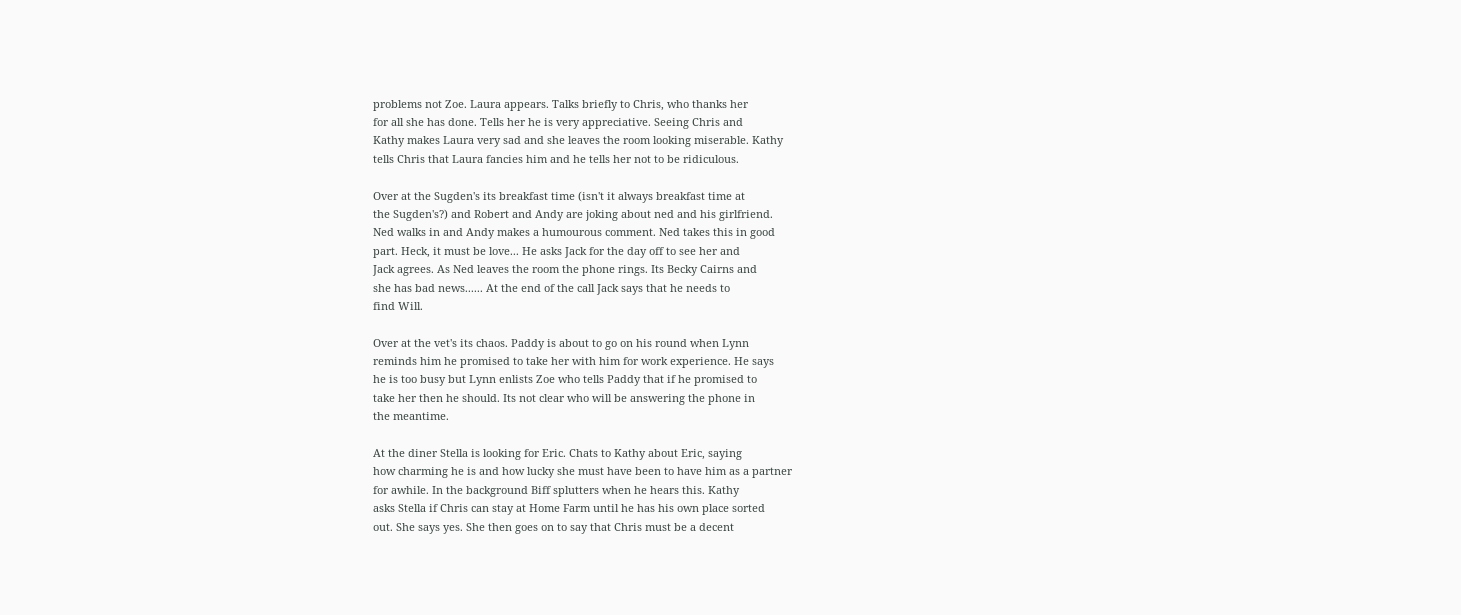problems not Zoe. Laura appears. Talks briefly to Chris, who thanks her
for all she has done. Tells her he is very appreciative. Seeing Chris and
Kathy makes Laura very sad and she leaves the room looking miserable. Kathy
tells Chris that Laura fancies him and he tells her not to be ridiculous.

Over at the Sugden's its breakfast time (isn't it always breakfast time at
the Sugden's?) and Robert and Andy are joking about ned and his girlfriend.
Ned walks in and Andy makes a humourous comment. Ned takes this in good
part. Heck, it must be love... He asks Jack for the day off to see her and
Jack agrees. As Ned leaves the room the phone rings. Its Becky Cairns and
she has bad news...... At the end of the call Jack says that he needs to
find Will.

Over at the vet's its chaos. Paddy is about to go on his round when Lynn
reminds him he promised to take her with him for work experience. He says
he is too busy but Lynn enlists Zoe who tells Paddy that if he promised to
take her then he should. Its not clear who will be answering the phone in
the meantime.

At the diner Stella is looking for Eric. Chats to Kathy about Eric, saying
how charming he is and how lucky she must have been to have him as a partner
for awhile. In the background Biff splutters when he hears this. Kathy
asks Stella if Chris can stay at Home Farm until he has his own place sorted
out. She says yes. She then goes on to say that Chris must be a decent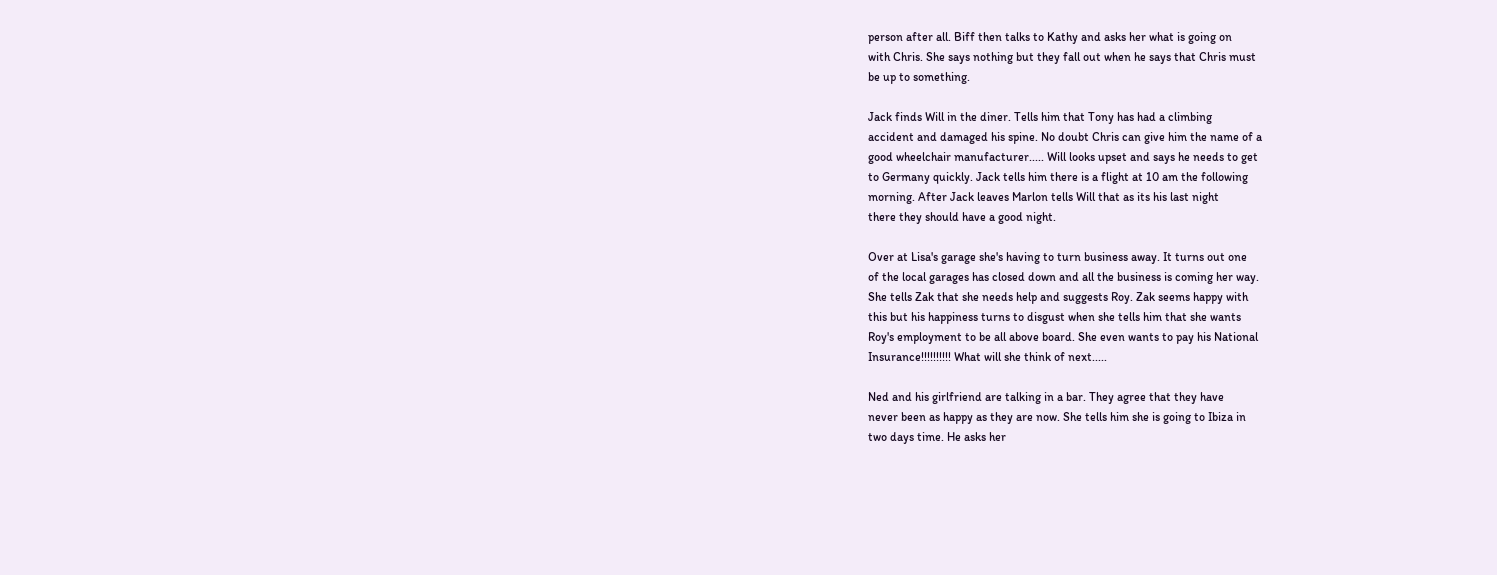person after all. Biff then talks to Kathy and asks her what is going on
with Chris. She says nothing but they fall out when he says that Chris must
be up to something.

Jack finds Will in the diner. Tells him that Tony has had a climbing
accident and damaged his spine. No doubt Chris can give him the name of a
good wheelchair manufacturer..... Will looks upset and says he needs to get
to Germany quickly. Jack tells him there is a flight at 10 am the following
morning. After Jack leaves Marlon tells Will that as its his last night
there they should have a good night.

Over at Lisa's garage she's having to turn business away. It turns out one
of the local garages has closed down and all the business is coming her way.
She tells Zak that she needs help and suggests Roy. Zak seems happy with
this but his happiness turns to disgust when she tells him that she wants
Roy's employment to be all above board. She even wants to pay his National
Insurance!!!!!!!!!! What will she think of next.....

Ned and his girlfriend are talking in a bar. They agree that they have
never been as happy as they are now. She tells him she is going to Ibiza in
two days time. He asks her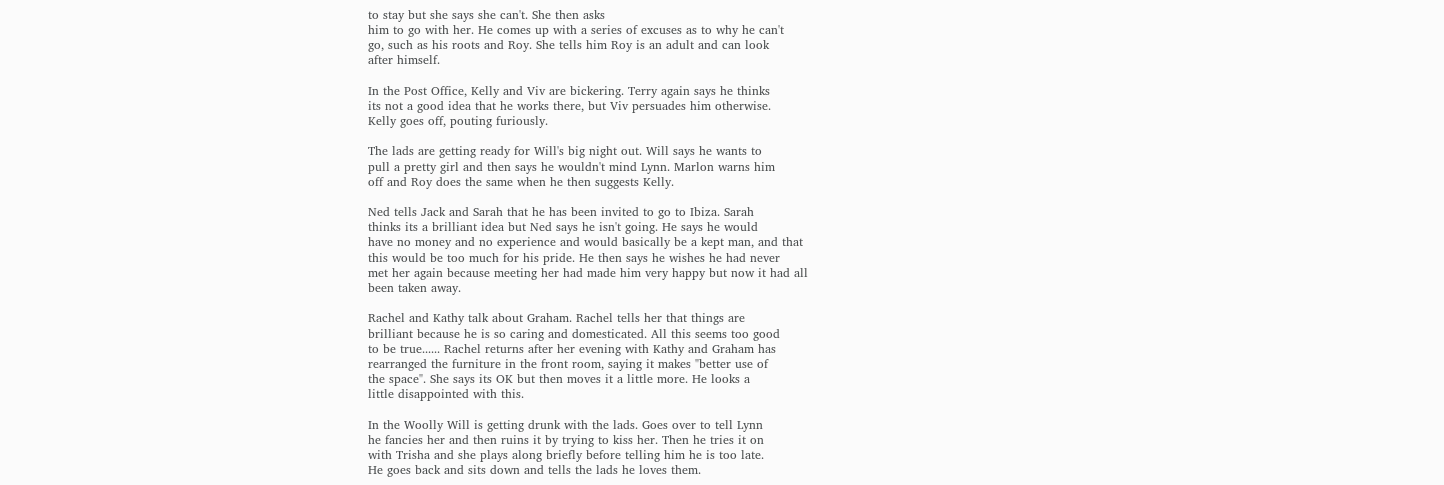to stay but she says she can't. She then asks
him to go with her. He comes up with a series of excuses as to why he can't
go, such as his roots and Roy. She tells him Roy is an adult and can look
after himself.

In the Post Office, Kelly and Viv are bickering. Terry again says he thinks
its not a good idea that he works there, but Viv persuades him otherwise.
Kelly goes off, pouting furiously.

The lads are getting ready for Will's big night out. Will says he wants to
pull a pretty girl and then says he wouldn't mind Lynn. Marlon warns him
off and Roy does the same when he then suggests Kelly.

Ned tells Jack and Sarah that he has been invited to go to Ibiza. Sarah
thinks its a brilliant idea but Ned says he isn't going. He says he would
have no money and no experience and would basically be a kept man, and that
this would be too much for his pride. He then says he wishes he had never
met her again because meeting her had made him very happy but now it had all
been taken away.

Rachel and Kathy talk about Graham. Rachel tells her that things are
brilliant because he is so caring and domesticated. All this seems too good
to be true...... Rachel returns after her evening with Kathy and Graham has
rearranged the furniture in the front room, saying it makes "better use of
the space". She says its OK but then moves it a little more. He looks a
little disappointed with this.

In the Woolly Will is getting drunk with the lads. Goes over to tell Lynn
he fancies her and then ruins it by trying to kiss her. Then he tries it on
with Trisha and she plays along briefly before telling him he is too late.
He goes back and sits down and tells the lads he loves them.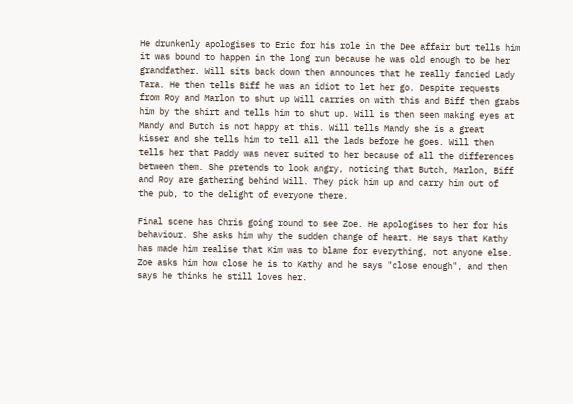He drunkenly apologises to Eric for his role in the Dee affair but tells him
it was bound to happen in the long run because he was old enough to be her
grandfather. Will sits back down then announces that he really fancied Lady
Tara. He then tells Biff he was an idiot to let her go. Despite requests
from Roy and Marlon to shut up Will carries on with this and Biff then grabs
him by the shirt and tells him to shut up. Will is then seen making eyes at
Mandy and Butch is not happy at this. Will tells Mandy she is a great
kisser and she tells him to tell all the lads before he goes. Will then
tells her that Paddy was never suited to her because of all the differences
between them. She pretends to look angry, noticing that Butch, Marlon, Biff
and Roy are gathering behind Will. They pick him up and carry him out of
the pub, to the delight of everyone there.

Final scene has Chris going round to see Zoe. He apologises to her for his
behaviour. She asks him why the sudden change of heart. He says that Kathy
has made him realise that Kim was to blame for everything, not anyone else.
Zoe asks him how close he is to Kathy and he says "close enough", and then
says he thinks he still loves her.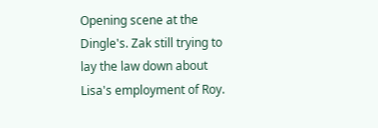Opening scene at the Dingle's. Zak still trying to lay the law down about
Lisa's employment of Roy.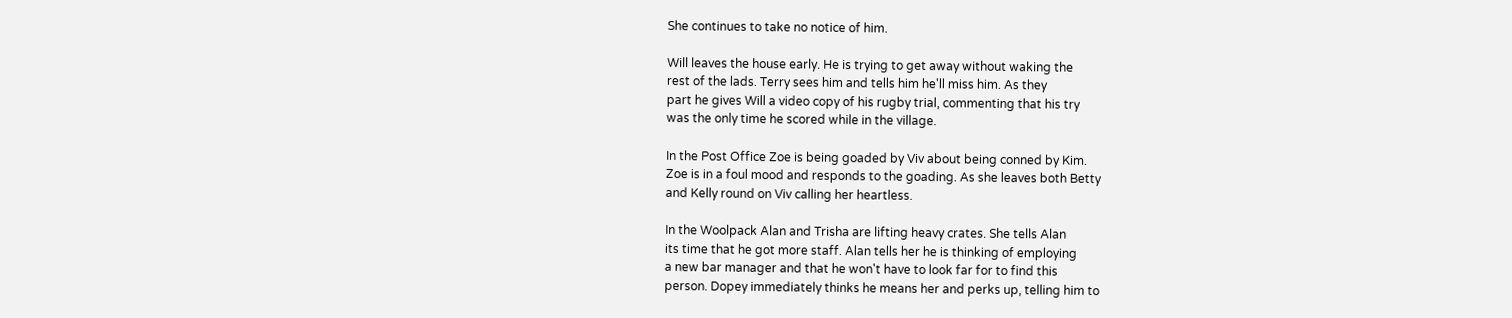She continues to take no notice of him.

Will leaves the house early. He is trying to get away without waking the
rest of the lads. Terry sees him and tells him he'll miss him. As they
part he gives Will a video copy of his rugby trial, commenting that his try
was the only time he scored while in the village.

In the Post Office Zoe is being goaded by Viv about being conned by Kim.
Zoe is in a foul mood and responds to the goading. As she leaves both Betty
and Kelly round on Viv calling her heartless.

In the Woolpack Alan and Trisha are lifting heavy crates. She tells Alan
its time that he got more staff. Alan tells her he is thinking of employing
a new bar manager and that he won't have to look far for to find this
person. Dopey immediately thinks he means her and perks up, telling him to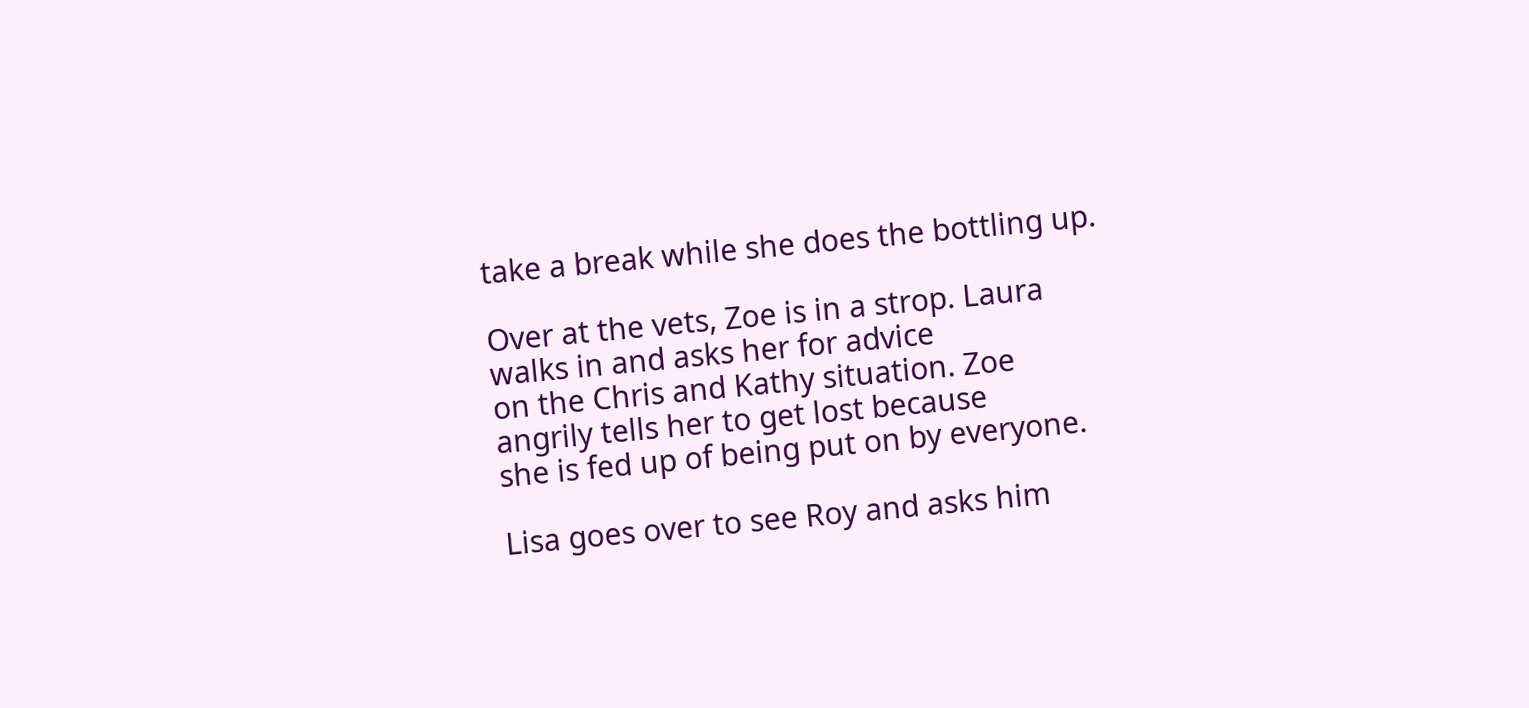take a break while she does the bottling up.

Over at the vets, Zoe is in a strop. Laura walks in and asks her for advice
on the Chris and Kathy situation. Zoe angrily tells her to get lost because
she is fed up of being put on by everyone.

Lisa goes over to see Roy and asks him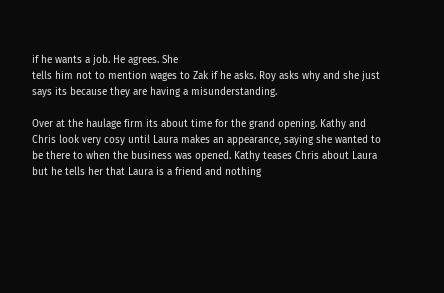if he wants a job. He agrees. She
tells him not to mention wages to Zak if he asks. Roy asks why and she just
says its because they are having a misunderstanding.

Over at the haulage firm its about time for the grand opening. Kathy and
Chris look very cosy until Laura makes an appearance, saying she wanted to
be there to when the business was opened. Kathy teases Chris about Laura
but he tells her that Laura is a friend and nothing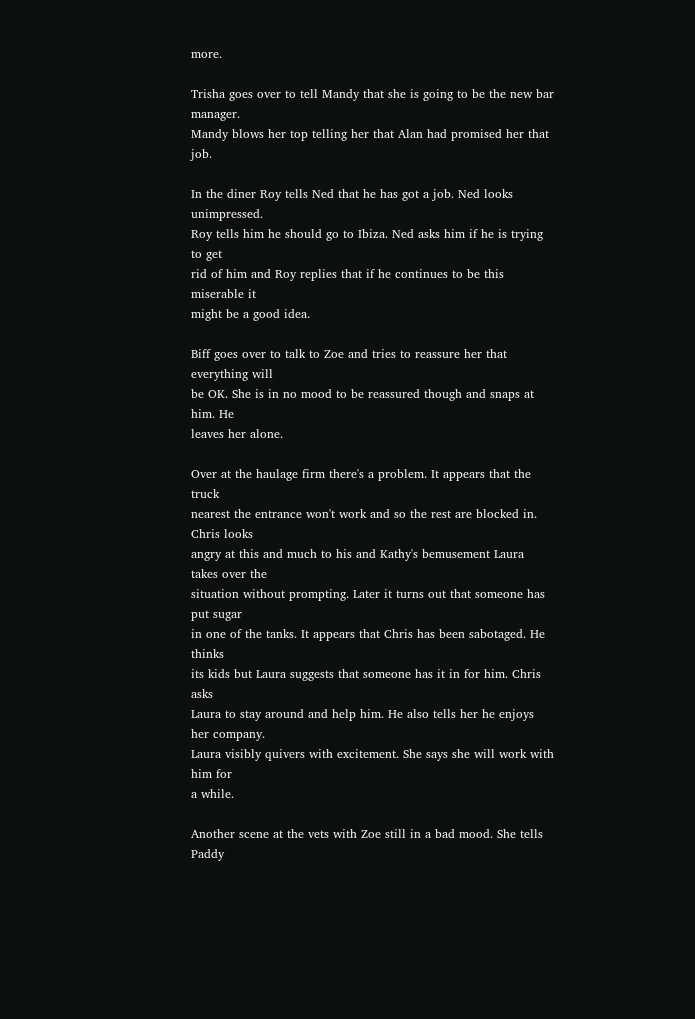more.

Trisha goes over to tell Mandy that she is going to be the new bar manager.
Mandy blows her top telling her that Alan had promised her that job.

In the diner Roy tells Ned that he has got a job. Ned looks unimpressed.
Roy tells him he should go to Ibiza. Ned asks him if he is trying to get
rid of him and Roy replies that if he continues to be this miserable it
might be a good idea.

Biff goes over to talk to Zoe and tries to reassure her that everything will
be OK. She is in no mood to be reassured though and snaps at him. He
leaves her alone.

Over at the haulage firm there's a problem. It appears that the truck
nearest the entrance won't work and so the rest are blocked in. Chris looks
angry at this and much to his and Kathy's bemusement Laura takes over the
situation without prompting. Later it turns out that someone has put sugar
in one of the tanks. It appears that Chris has been sabotaged. He thinks
its kids but Laura suggests that someone has it in for him. Chris asks
Laura to stay around and help him. He also tells her he enjoys her company.
Laura visibly quivers with excitement. She says she will work with him for
a while.

Another scene at the vets with Zoe still in a bad mood. She tells Paddy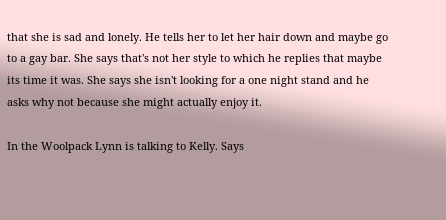that she is sad and lonely. He tells her to let her hair down and maybe go
to a gay bar. She says that's not her style to which he replies that maybe
its time it was. She says she isn't looking for a one night stand and he
asks why not because she might actually enjoy it.

In the Woolpack Lynn is talking to Kelly. Says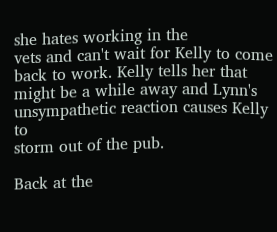she hates working in the
vets and can't wait for Kelly to come back to work. Kelly tells her that
might be a while away and Lynn's unsympathetic reaction causes Kelly to
storm out of the pub.

Back at the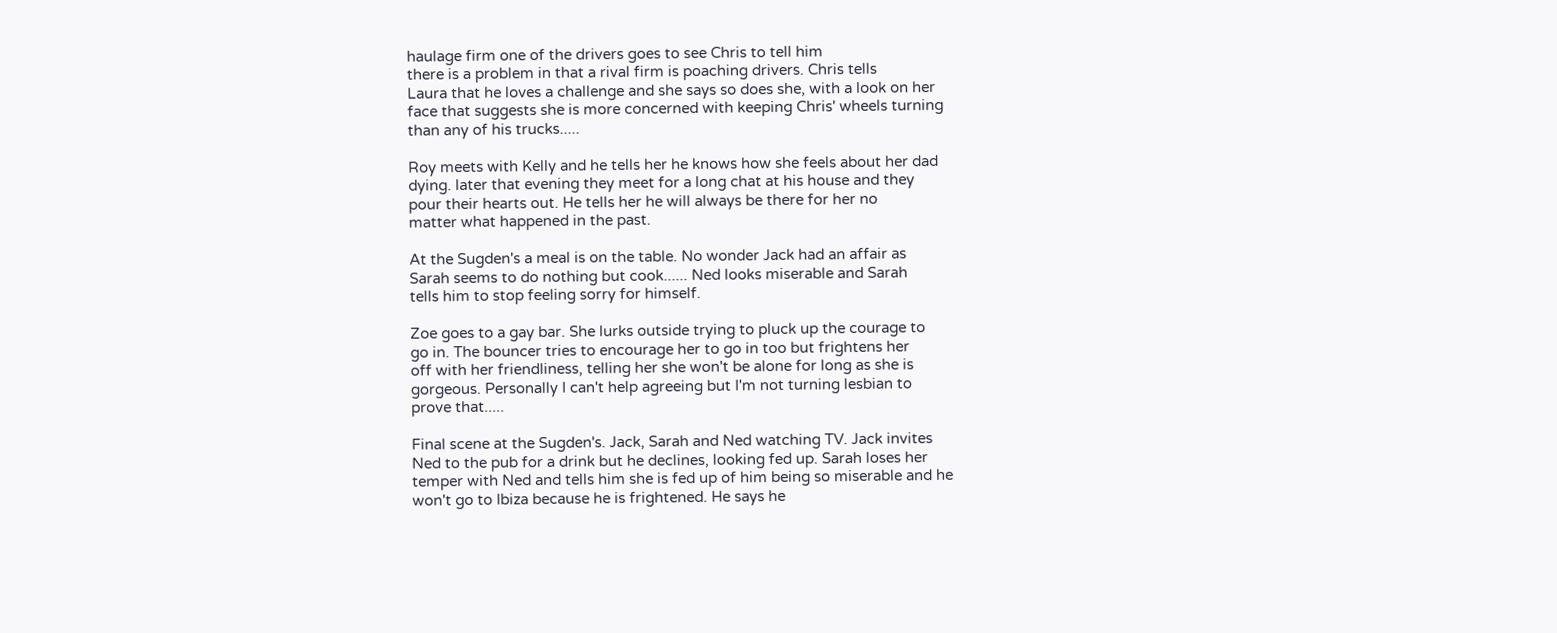haulage firm one of the drivers goes to see Chris to tell him
there is a problem in that a rival firm is poaching drivers. Chris tells
Laura that he loves a challenge and she says so does she, with a look on her
face that suggests she is more concerned with keeping Chris' wheels turning
than any of his trucks.....

Roy meets with Kelly and he tells her he knows how she feels about her dad
dying. later that evening they meet for a long chat at his house and they
pour their hearts out. He tells her he will always be there for her no
matter what happened in the past.

At the Sugden's a meal is on the table. No wonder Jack had an affair as
Sarah seems to do nothing but cook...... Ned looks miserable and Sarah
tells him to stop feeling sorry for himself.

Zoe goes to a gay bar. She lurks outside trying to pluck up the courage to
go in. The bouncer tries to encourage her to go in too but frightens her
off with her friendliness, telling her she won't be alone for long as she is
gorgeous. Personally I can't help agreeing but I'm not turning lesbian to
prove that.....

Final scene at the Sugden's. Jack, Sarah and Ned watching TV. Jack invites
Ned to the pub for a drink but he declines, looking fed up. Sarah loses her
temper with Ned and tells him she is fed up of him being so miserable and he
won't go to Ibiza because he is frightened. He says he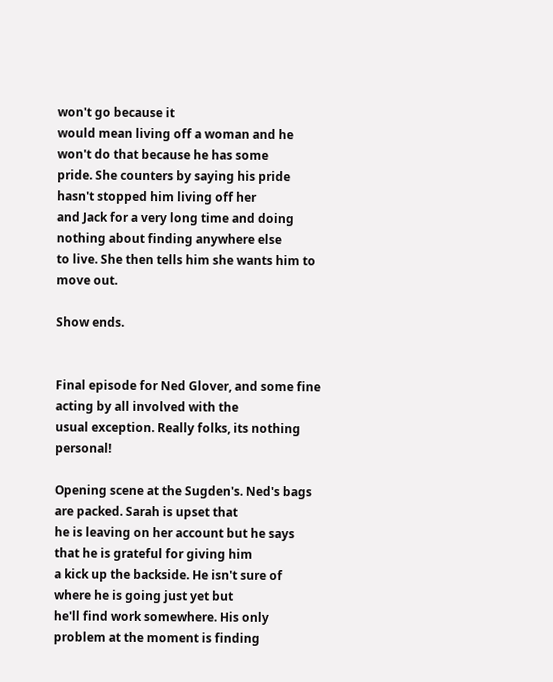won't go because it
would mean living off a woman and he won't do that because he has some
pride. She counters by saying his pride hasn't stopped him living off her
and Jack for a very long time and doing nothing about finding anywhere else
to live. She then tells him she wants him to move out.

Show ends.


Final episode for Ned Glover, and some fine acting by all involved with the
usual exception. Really folks, its nothing personal!

Opening scene at the Sugden's. Ned's bags are packed. Sarah is upset that
he is leaving on her account but he says that he is grateful for giving him
a kick up the backside. He isn't sure of where he is going just yet but
he'll find work somewhere. His only problem at the moment is finding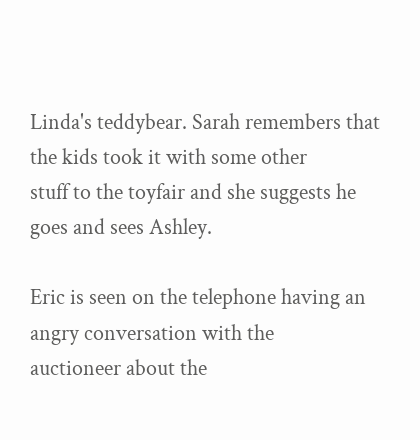Linda's teddybear. Sarah remembers that the kids took it with some other
stuff to the toyfair and she suggests he goes and sees Ashley.

Eric is seen on the telephone having an angry conversation with the
auctioneer about the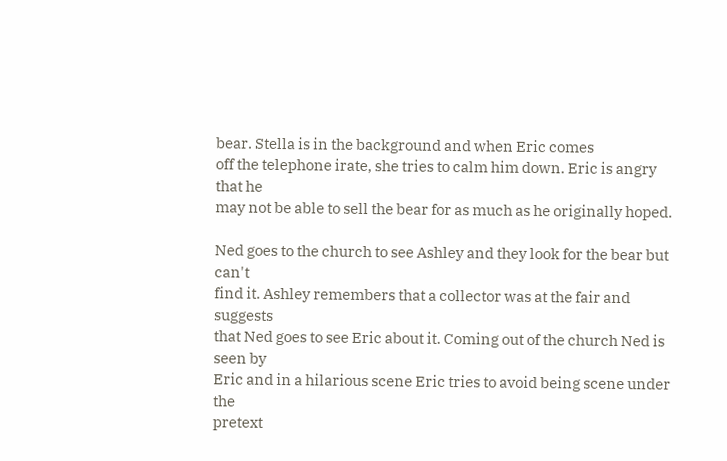bear. Stella is in the background and when Eric comes
off the telephone irate, she tries to calm him down. Eric is angry that he
may not be able to sell the bear for as much as he originally hoped.

Ned goes to the church to see Ashley and they look for the bear but can't
find it. Ashley remembers that a collector was at the fair and suggests
that Ned goes to see Eric about it. Coming out of the church Ned is seen by
Eric and in a hilarious scene Eric tries to avoid being scene under the
pretext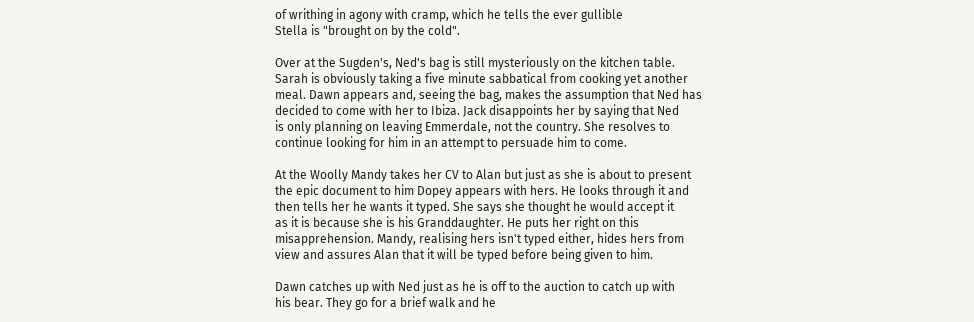of writhing in agony with cramp, which he tells the ever gullible
Stella is "brought on by the cold".

Over at the Sugden's, Ned's bag is still mysteriously on the kitchen table.
Sarah is obviously taking a five minute sabbatical from cooking yet another
meal. Dawn appears and, seeing the bag, makes the assumption that Ned has
decided to come with her to Ibiza. Jack disappoints her by saying that Ned
is only planning on leaving Emmerdale, not the country. She resolves to
continue looking for him in an attempt to persuade him to come.

At the Woolly Mandy takes her CV to Alan but just as she is about to present
the epic document to him Dopey appears with hers. He looks through it and
then tells her he wants it typed. She says she thought he would accept it
as it is because she is his Granddaughter. He puts her right on this
misapprehension. Mandy, realising hers isn't typed either, hides hers from
view and assures Alan that it will be typed before being given to him.

Dawn catches up with Ned just as he is off to the auction to catch up with
his bear. They go for a brief walk and he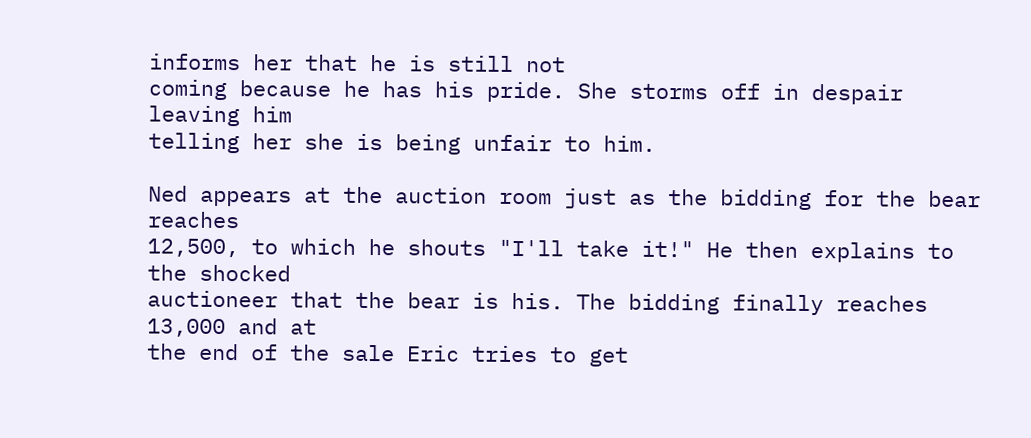informs her that he is still not
coming because he has his pride. She storms off in despair leaving him
telling her she is being unfair to him.

Ned appears at the auction room just as the bidding for the bear reaches
12,500, to which he shouts "I'll take it!" He then explains to the shocked
auctioneer that the bear is his. The bidding finally reaches 13,000 and at
the end of the sale Eric tries to get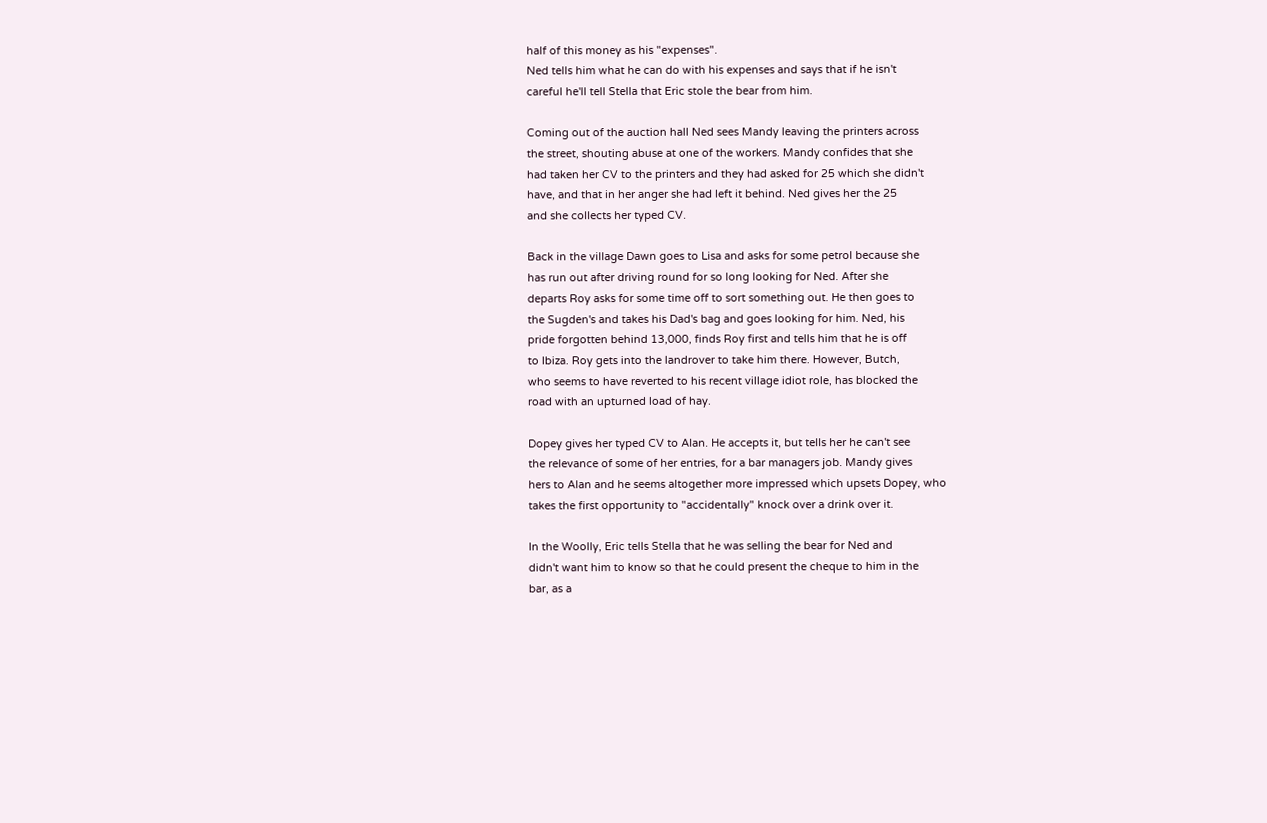half of this money as his "expenses".
Ned tells him what he can do with his expenses and says that if he isn't
careful he'll tell Stella that Eric stole the bear from him.

Coming out of the auction hall Ned sees Mandy leaving the printers across
the street, shouting abuse at one of the workers. Mandy confides that she
had taken her CV to the printers and they had asked for 25 which she didn't
have, and that in her anger she had left it behind. Ned gives her the 25
and she collects her typed CV.

Back in the village Dawn goes to Lisa and asks for some petrol because she
has run out after driving round for so long looking for Ned. After she
departs Roy asks for some time off to sort something out. He then goes to
the Sugden's and takes his Dad's bag and goes looking for him. Ned, his
pride forgotten behind 13,000, finds Roy first and tells him that he is off
to Ibiza. Roy gets into the landrover to take him there. However, Butch,
who seems to have reverted to his recent village idiot role, has blocked the
road with an upturned load of hay.

Dopey gives her typed CV to Alan. He accepts it, but tells her he can't see
the relevance of some of her entries, for a bar managers job. Mandy gives
hers to Alan and he seems altogether more impressed which upsets Dopey, who
takes the first opportunity to "accidentally" knock over a drink over it.

In the Woolly, Eric tells Stella that he was selling the bear for Ned and
didn't want him to know so that he could present the cheque to him in the
bar, as a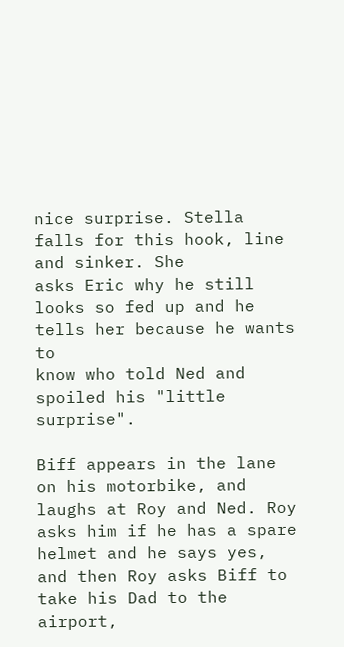nice surprise. Stella falls for this hook, line and sinker. She
asks Eric why he still looks so fed up and he tells her because he wants to
know who told Ned and spoiled his "little surprise".

Biff appears in the lane on his motorbike, and laughs at Roy and Ned. Roy
asks him if he has a spare helmet and he says yes, and then Roy asks Biff to
take his Dad to the airport,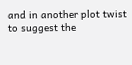and in another plot twist to suggest the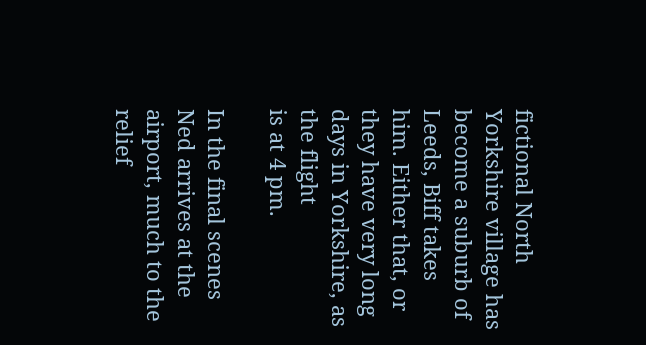fictional North Yorkshire village has become a suburb of Leeds, Biff takes
him. Either that, or they have very long days in Yorkshire, as the flight
is at 4 pm.

In the final scenes Ned arrives at the airport, much to the relief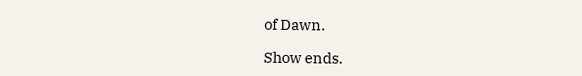of Dawn.

Show ends.